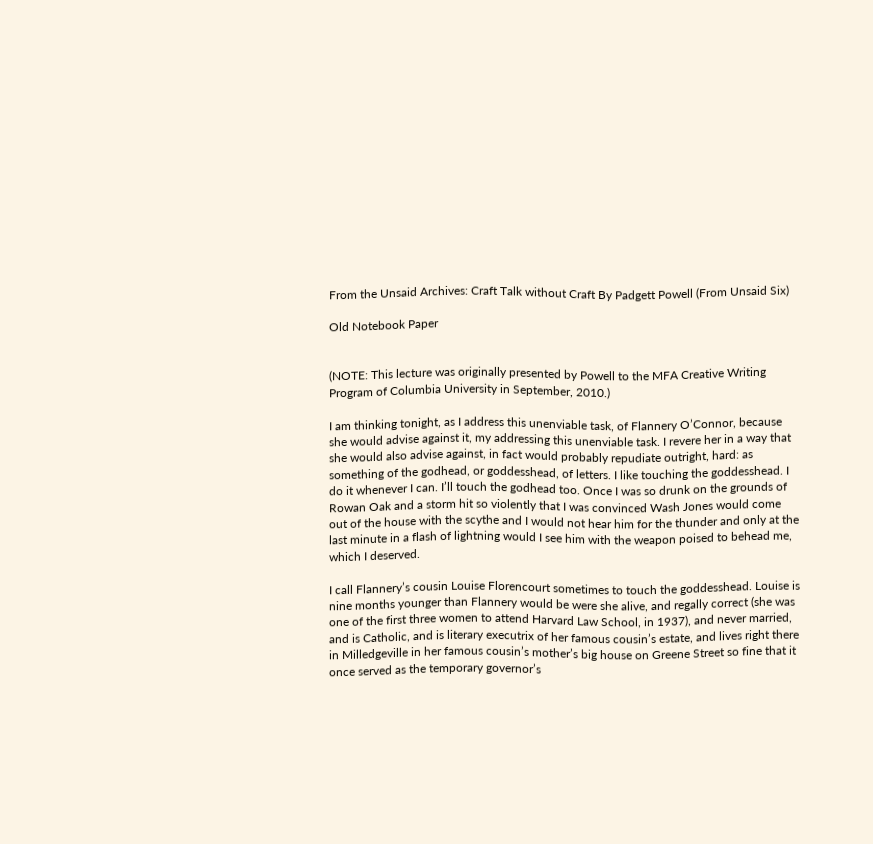From the Unsaid Archives: Craft Talk without Craft By Padgett Powell (From Unsaid Six)

Old Notebook Paper


(NOTE: This lecture was originally presented by Powell to the MFA Creative Writing Program of Columbia University in September, 2010.)

I am thinking tonight, as I address this unenviable task, of Flannery O’Connor, because she would advise against it, my addressing this unenviable task. I revere her in a way that she would also advise against, in fact would probably repudiate outright, hard: as something of the godhead, or goddesshead, of letters. I like touching the goddesshead. I do it whenever I can. I’ll touch the godhead too. Once I was so drunk on the grounds of Rowan Oak and a storm hit so violently that I was convinced Wash Jones would come out of the house with the scythe and I would not hear him for the thunder and only at the last minute in a flash of lightning would I see him with the weapon poised to behead me, which I deserved.

I call Flannery’s cousin Louise Florencourt sometimes to touch the goddesshead. Louise is nine months younger than Flannery would be were she alive, and regally correct (she was one of the first three women to attend Harvard Law School, in 1937), and never married, and is Catholic, and is literary executrix of her famous cousin’s estate, and lives right there in Milledgeville in her famous cousin’s mother’s big house on Greene Street so fine that it once served as the temporary governor’s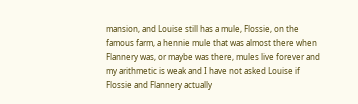mansion, and Louise still has a mule, Flossie, on the famous farm, a hennie mule that was almost there when Flannery was, or maybe was there, mules live forever and my arithmetic is weak and I have not asked Louise if Flossie and Flannery actually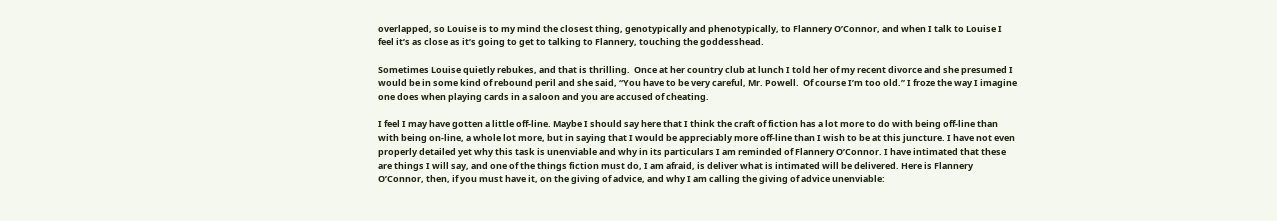overlapped, so Louise is to my mind the closest thing, genotypically and phenotypically, to Flannery O’Connor, and when I talk to Louise I feel it’s as close as it’s going to get to talking to Flannery, touching the goddesshead.

Sometimes Louise quietly rebukes, and that is thrilling.  Once at her country club at lunch I told her of my recent divorce and she presumed I would be in some kind of rebound peril and she said, “You have to be very careful, Mr. Powell.  Of course I’m too old.” I froze the way I imagine one does when playing cards in a saloon and you are accused of cheating.

I feel I may have gotten a little off-line. Maybe I should say here that I think the craft of fiction has a lot more to do with being off-line than with being on-line, a whole lot more, but in saying that I would be appreciably more off-line than I wish to be at this juncture. I have not even properly detailed yet why this task is unenviable and why in its particulars I am reminded of Flannery O’Connor. I have intimated that these are things I will say, and one of the things fiction must do, I am afraid, is deliver what is intimated will be delivered. Here is Flannery O’Connor, then, if you must have it, on the giving of advice, and why I am calling the giving of advice unenviable: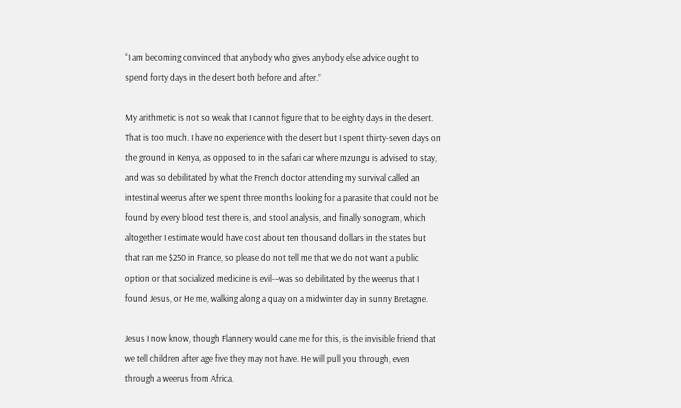“I am becoming convinced that anybody who gives anybody else advice ought to spend forty days in the desert both before and after.”

My arithmetic is not so weak that I cannot figure that to be eighty days in the desert. That is too much. I have no experience with the desert but I spent thirty-seven days on the ground in Kenya, as opposed to in the safari car where mzungu is advised to stay, and was so debilitated by what the French doctor attending my survival called an intestinal weerus after we spent three months looking for a parasite that could not be found by every blood test there is, and stool analysis, and finally sonogram, which altogether I estimate would have cost about ten thousand dollars in the states but that ran me $250 in France, so please do not tell me that we do not want a public option or that socialized medicine is evil-–was so debilitated by the weerus that I found Jesus, or He me, walking along a quay on a midwinter day in sunny Bretagne.

Jesus I now know, though Flannery would cane me for this, is the invisible friend that we tell children after age five they may not have. He will pull you through, even through a weerus from Africa.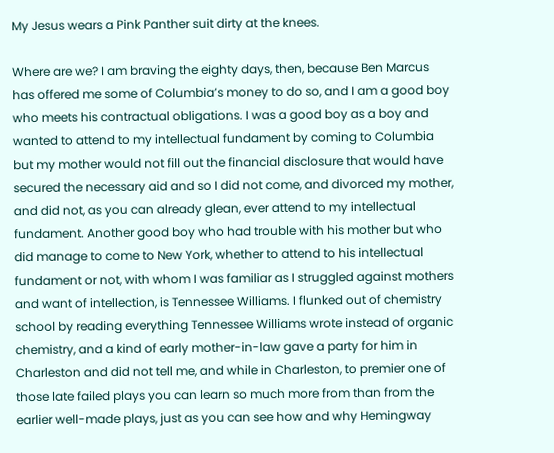My Jesus wears a Pink Panther suit dirty at the knees.

Where are we? I am braving the eighty days, then, because Ben Marcus has offered me some of Columbia’s money to do so, and I am a good boy who meets his contractual obligations. I was a good boy as a boy and wanted to attend to my intellectual fundament by coming to Columbia but my mother would not fill out the financial disclosure that would have secured the necessary aid and so I did not come, and divorced my mother, and did not, as you can already glean, ever attend to my intellectual fundament. Another good boy who had trouble with his mother but who did manage to come to New York, whether to attend to his intellectual fundament or not, with whom I was familiar as I struggled against mothers and want of intellection, is Tennessee Williams. I flunked out of chemistry school by reading everything Tennessee Williams wrote instead of organic chemistry, and a kind of early mother-in-law gave a party for him in Charleston and did not tell me, and while in Charleston, to premier one of those late failed plays you can learn so much more from than from the earlier well-made plays, just as you can see how and why Hemingway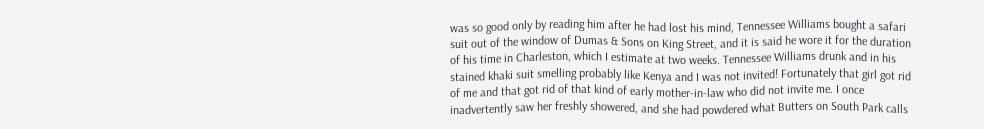was so good only by reading him after he had lost his mind, Tennessee Williams bought a safari suit out of the window of Dumas & Sons on King Street, and it is said he wore it for the duration of his time in Charleston, which I estimate at two weeks. Tennessee Williams drunk and in his stained khaki suit smelling probably like Kenya and I was not invited! Fortunately that girl got rid of me and that got rid of that kind of early mother-in-law who did not invite me. I once inadvertently saw her freshly showered, and she had powdered what Butters on South Park calls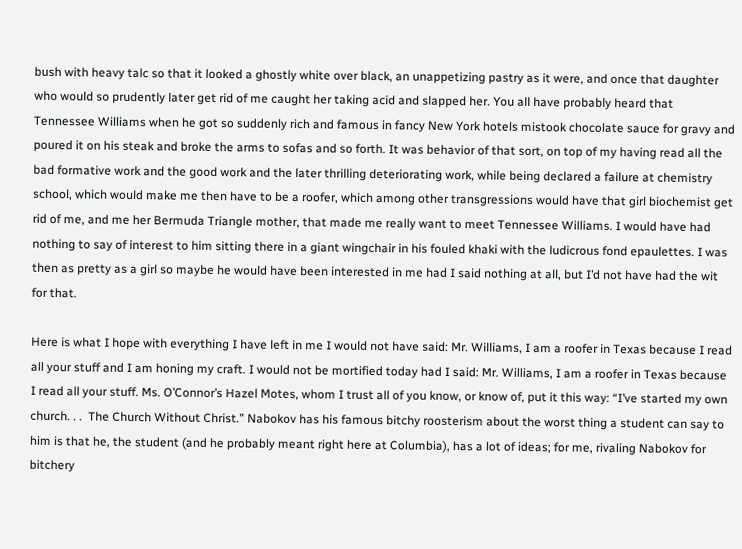bush with heavy talc so that it looked a ghostly white over black, an unappetizing pastry as it were, and once that daughter who would so prudently later get rid of me caught her taking acid and slapped her. You all have probably heard that Tennessee Williams when he got so suddenly rich and famous in fancy New York hotels mistook chocolate sauce for gravy and poured it on his steak and broke the arms to sofas and so forth. It was behavior of that sort, on top of my having read all the bad formative work and the good work and the later thrilling deteriorating work, while being declared a failure at chemistry school, which would make me then have to be a roofer, which among other transgressions would have that girl biochemist get rid of me, and me her Bermuda Triangle mother, that made me really want to meet Tennessee Williams. I would have had nothing to say of interest to him sitting there in a giant wingchair in his fouled khaki with the ludicrous fond epaulettes. I was then as pretty as a girl so maybe he would have been interested in me had I said nothing at all, but I’d not have had the wit for that.

Here is what I hope with everything I have left in me I would not have said: Mr. Williams, I am a roofer in Texas because I read all your stuff and I am honing my craft. I would not be mortified today had I said: Mr. Williams, I am a roofer in Texas because I read all your stuff. Ms. O’Connor’s Hazel Motes, whom I trust all of you know, or know of, put it this way: “I’ve started my own church. . .  The Church Without Christ.” Nabokov has his famous bitchy roosterism about the worst thing a student can say to him is that he, the student (and he probably meant right here at Columbia), has a lot of ideas; for me, rivaling Nabokov for bitchery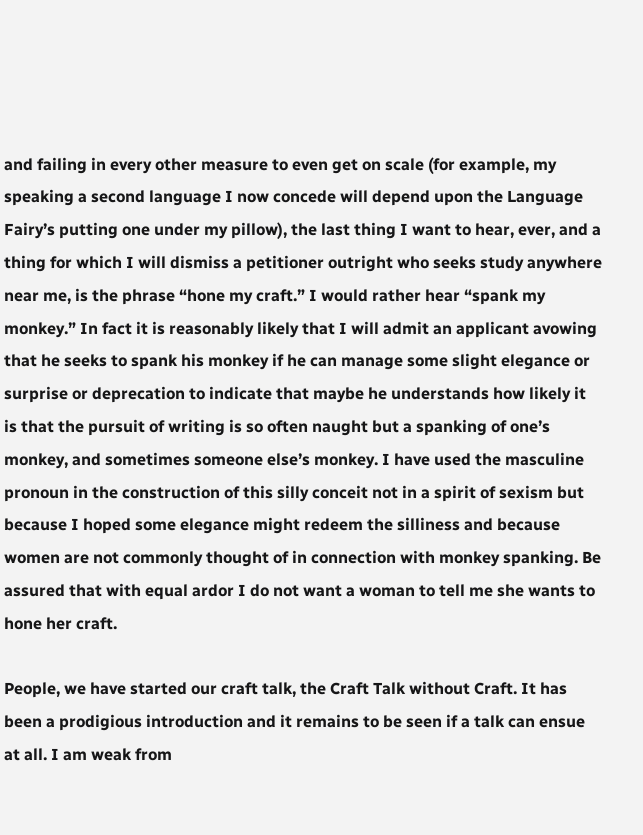and failing in every other measure to even get on scale (for example, my speaking a second language I now concede will depend upon the Language Fairy’s putting one under my pillow), the last thing I want to hear, ever, and a thing for which I will dismiss a petitioner outright who seeks study anywhere near me, is the phrase “hone my craft.” I would rather hear “spank my monkey.” In fact it is reasonably likely that I will admit an applicant avowing that he seeks to spank his monkey if he can manage some slight elegance or surprise or deprecation to indicate that maybe he understands how likely it is that the pursuit of writing is so often naught but a spanking of one’s monkey, and sometimes someone else’s monkey. I have used the masculine pronoun in the construction of this silly conceit not in a spirit of sexism but because I hoped some elegance might redeem the silliness and because women are not commonly thought of in connection with monkey spanking. Be assured that with equal ardor I do not want a woman to tell me she wants to hone her craft.

People, we have started our craft talk, the Craft Talk without Craft. It has been a prodigious introduction and it remains to be seen if a talk can ensue at all. I am weak from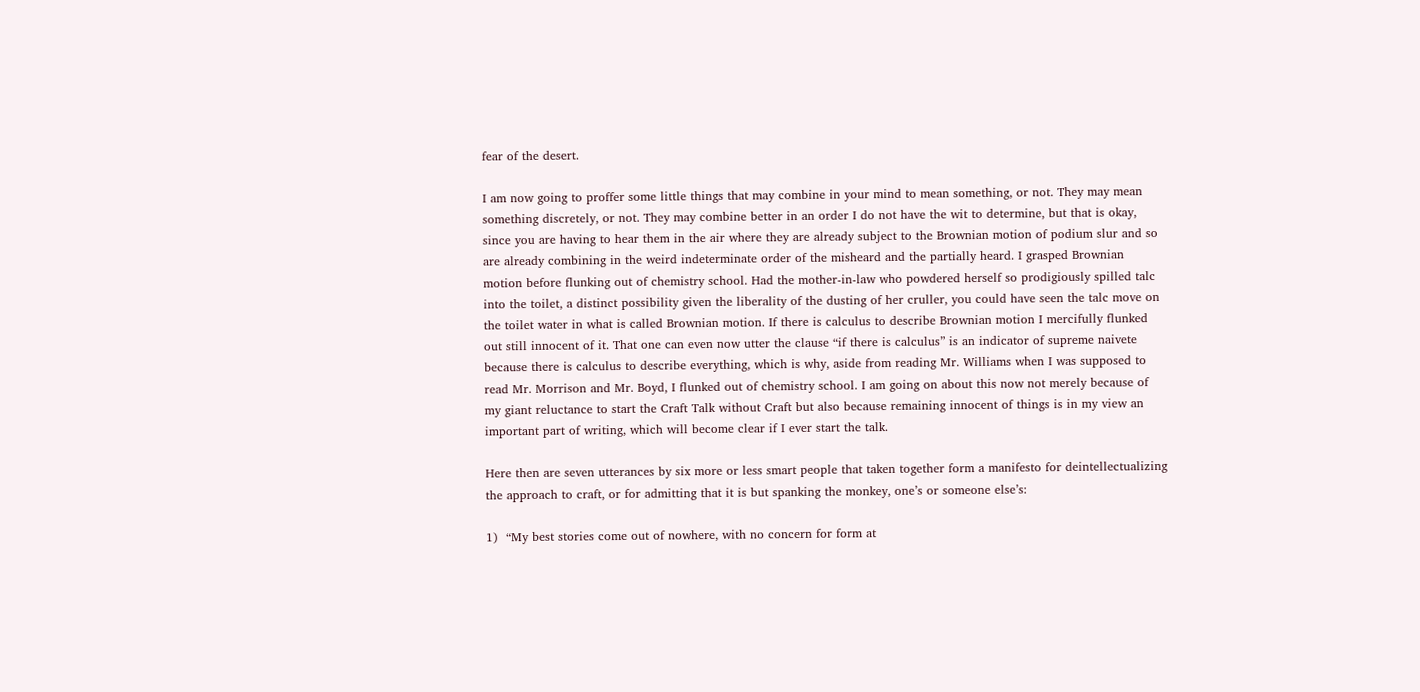fear of the desert.

I am now going to proffer some little things that may combine in your mind to mean something, or not. They may mean something discretely, or not. They may combine better in an order I do not have the wit to determine, but that is okay, since you are having to hear them in the air where they are already subject to the Brownian motion of podium slur and so are already combining in the weird indeterminate order of the misheard and the partially heard. I grasped Brownian motion before flunking out of chemistry school. Had the mother-in-law who powdered herself so prodigiously spilled talc into the toilet, a distinct possibility given the liberality of the dusting of her cruller, you could have seen the talc move on the toilet water in what is called Brownian motion. If there is calculus to describe Brownian motion I mercifully flunked out still innocent of it. That one can even now utter the clause “if there is calculus” is an indicator of supreme naivete because there is calculus to describe everything, which is why, aside from reading Mr. Williams when I was supposed to read Mr. Morrison and Mr. Boyd, I flunked out of chemistry school. I am going on about this now not merely because of my giant reluctance to start the Craft Talk without Craft but also because remaining innocent of things is in my view an important part of writing, which will become clear if I ever start the talk.

Here then are seven utterances by six more or less smart people that taken together form a manifesto for deintellectualizing the approach to craft, or for admitting that it is but spanking the monkey, one’s or someone else’s:

1)  “My best stories come out of nowhere, with no concern for form at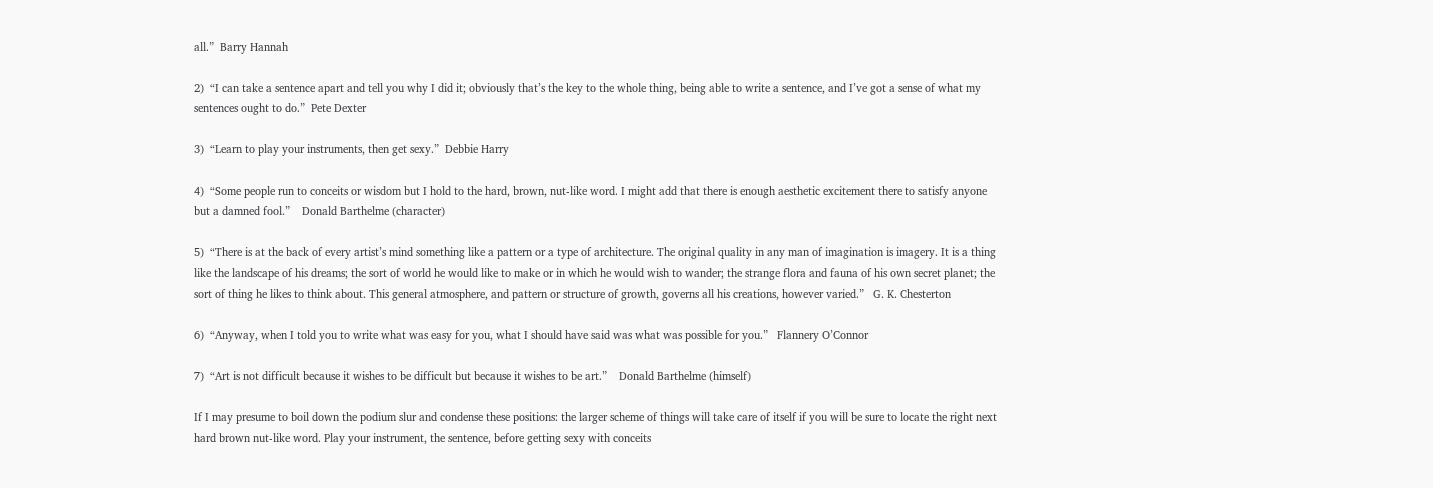all.”  Barry Hannah

2)  “I can take a sentence apart and tell you why I did it; obviously that’s the key to the whole thing, being able to write a sentence, and I’ve got a sense of what my sentences ought to do.”  Pete Dexter

3)  “Learn to play your instruments, then get sexy.”  Debbie Harry

4)  “Some people run to conceits or wisdom but I hold to the hard, brown, nut-like word. I might add that there is enough aesthetic excitement there to satisfy anyone but a damned fool.”    Donald Barthelme (character)

5)  “There is at the back of every artist’s mind something like a pattern or a type of architecture. The original quality in any man of imagination is imagery. It is a thing like the landscape of his dreams; the sort of world he would like to make or in which he would wish to wander; the strange flora and fauna of his own secret planet; the sort of thing he likes to think about. This general atmosphere, and pattern or structure of growth, governs all his creations, however varied.”   G. K. Chesterton

6)  “Anyway, when I told you to write what was easy for you, what I should have said was what was possible for you.”   Flannery O’Connor

7)  “Art is not difficult because it wishes to be difficult but because it wishes to be art.”    Donald Barthelme (himself)

If I may presume to boil down the podium slur and condense these positions: the larger scheme of things will take care of itself if you will be sure to locate the right next hard brown nut-like word. Play your instrument, the sentence, before getting sexy with conceits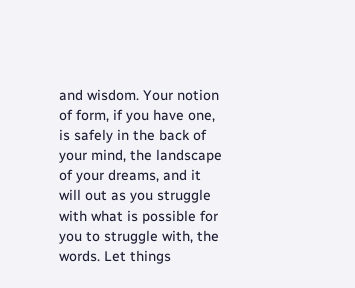and wisdom. Your notion of form, if you have one, is safely in the back of your mind, the landscape of your dreams, and it will out as you struggle with what is possible for you to struggle with, the words. Let things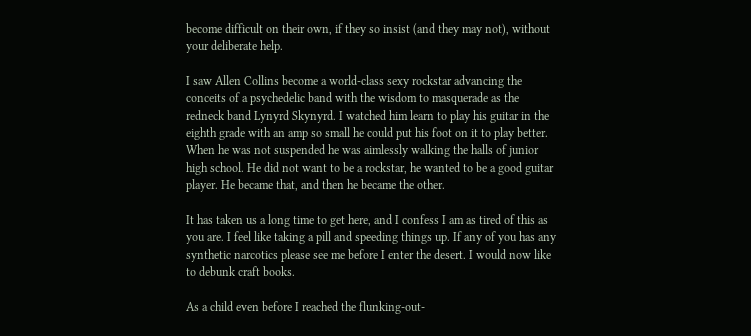become difficult on their own, if they so insist (and they may not), without your deliberate help.

I saw Allen Collins become a world-class sexy rockstar advancing the conceits of a psychedelic band with the wisdom to masquerade as the redneck band Lynyrd Skynyrd. I watched him learn to play his guitar in the eighth grade with an amp so small he could put his foot on it to play better. When he was not suspended he was aimlessly walking the halls of junior high school. He did not want to be a rockstar, he wanted to be a good guitar player. He became that, and then he became the other.

It has taken us a long time to get here, and I confess I am as tired of this as you are. I feel like taking a pill and speeding things up. If any of you has any synthetic narcotics please see me before I enter the desert. I would now like to debunk craft books.

As a child even before I reached the flunking-out-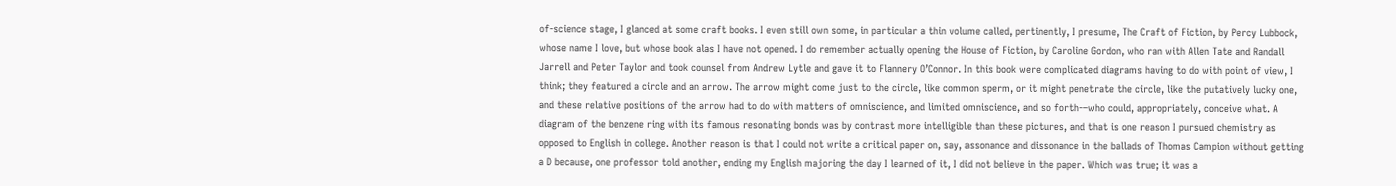of-science stage, I glanced at some craft books. I even still own some, in particular a thin volume called, pertinently, I presume, The Craft of Fiction, by Percy Lubbock, whose name I love, but whose book alas I have not opened. I do remember actually opening the House of Fiction, by Caroline Gordon, who ran with Allen Tate and Randall Jarrell and Peter Taylor and took counsel from Andrew Lytle and gave it to Flannery O’Connor. In this book were complicated diagrams having to do with point of view, I think; they featured a circle and an arrow. The arrow might come just to the circle, like common sperm, or it might penetrate the circle, like the putatively lucky one, and these relative positions of the arrow had to do with matters of omniscience, and limited omniscience, and so forth-–who could, appropriately, conceive what. A diagram of the benzene ring with its famous resonating bonds was by contrast more intelligible than these pictures, and that is one reason I pursued chemistry as opposed to English in college. Another reason is that I could not write a critical paper on, say, assonance and dissonance in the ballads of Thomas Campion without getting a D because, one professor told another, ending my English majoring the day I learned of it, I did not believe in the paper. Which was true; it was a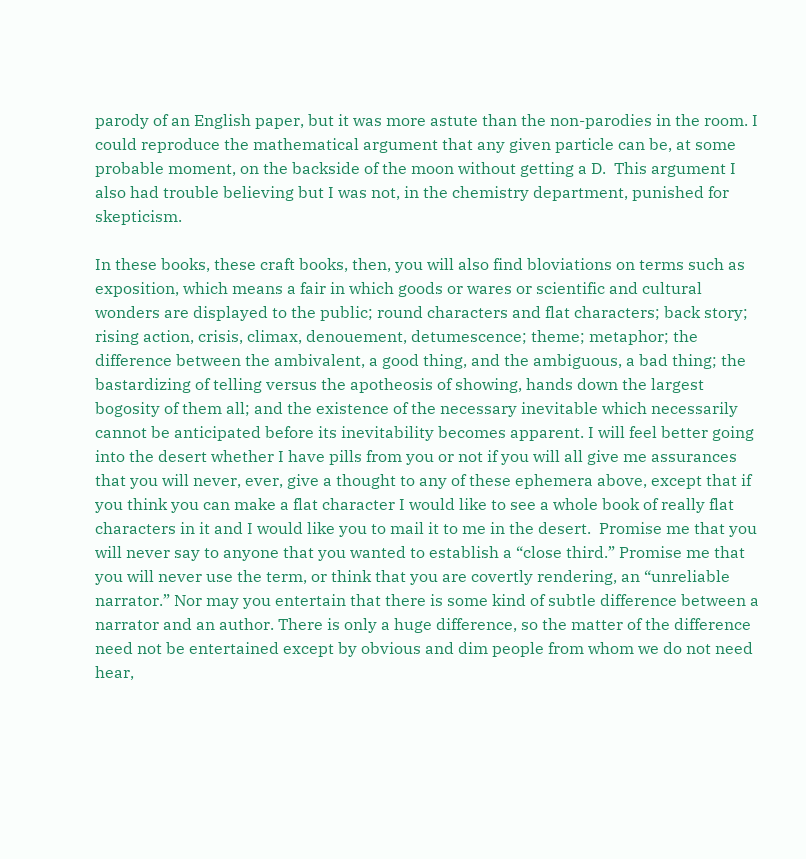parody of an English paper, but it was more astute than the non-parodies in the room. I could reproduce the mathematical argument that any given particle can be, at some probable moment, on the backside of the moon without getting a D.  This argument I also had trouble believing but I was not, in the chemistry department, punished for skepticism.

In these books, these craft books, then, you will also find bloviations on terms such as exposition, which means a fair in which goods or wares or scientific and cultural wonders are displayed to the public; round characters and flat characters; back story; rising action, crisis, climax, denouement, detumescence; theme; metaphor; the difference between the ambivalent, a good thing, and the ambiguous, a bad thing; the bastardizing of telling versus the apotheosis of showing, hands down the largest bogosity of them all; and the existence of the necessary inevitable which necessarily cannot be anticipated before its inevitability becomes apparent. I will feel better going into the desert whether I have pills from you or not if you will all give me assurances that you will never, ever, give a thought to any of these ephemera above, except that if you think you can make a flat character I would like to see a whole book of really flat characters in it and I would like you to mail it to me in the desert.  Promise me that you will never say to anyone that you wanted to establish a “close third.” Promise me that you will never use the term, or think that you are covertly rendering, an “unreliable narrator.” Nor may you entertain that there is some kind of subtle difference between a narrator and an author. There is only a huge difference, so the matter of the difference need not be entertained except by obvious and dim people from whom we do not need hear,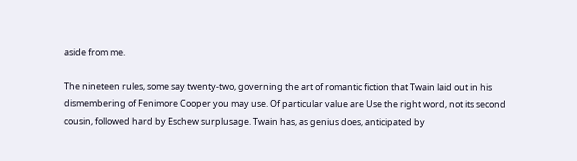aside from me.

The nineteen rules, some say twenty-two, governing the art of romantic fiction that Twain laid out in his dismembering of Fenimore Cooper you may use. Of particular value are Use the right word, not its second cousin, followed hard by Eschew surplusage. Twain has, as genius does, anticipated by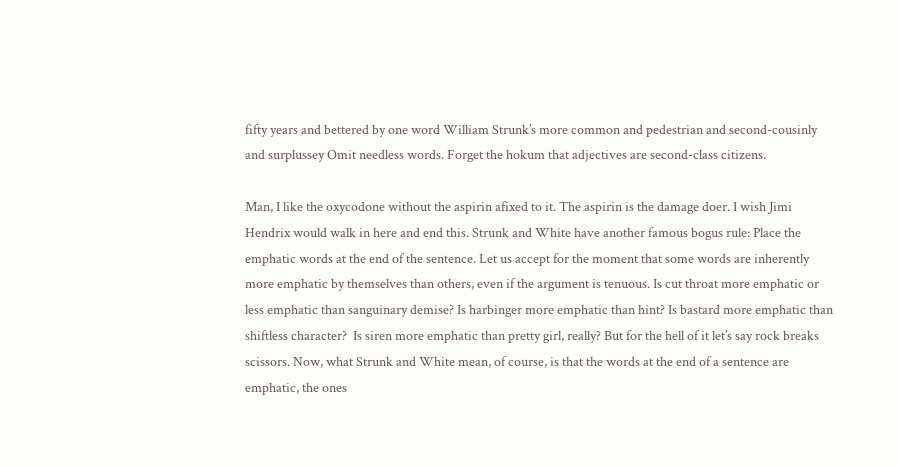fifty years and bettered by one word William Strunk’s more common and pedestrian and second-cousinly and surplussey Omit needless words. Forget the hokum that adjectives are second-class citizens.

Man, I like the oxycodone without the aspirin afixed to it. The aspirin is the damage doer. I wish Jimi Hendrix would walk in here and end this. Strunk and White have another famous bogus rule: Place the emphatic words at the end of the sentence. Let us accept for the moment that some words are inherently more emphatic by themselves than others, even if the argument is tenuous. Is cut throat more emphatic or less emphatic than sanguinary demise? Is harbinger more emphatic than hint? Is bastard more emphatic than shiftless character?  Is siren more emphatic than pretty girl, really? But for the hell of it let’s say rock breaks scissors. Now, what Strunk and White mean, of course, is that the words at the end of a sentence are emphatic, the ones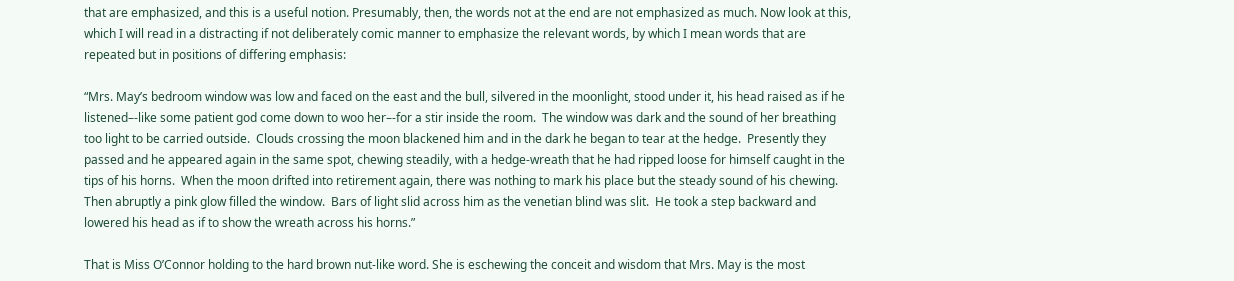that are emphasized, and this is a useful notion. Presumably, then, the words not at the end are not emphasized as much. Now look at this, which I will read in a distracting if not deliberately comic manner to emphasize the relevant words, by which I mean words that are repeated but in positions of differing emphasis:

“Mrs. May’s bedroom window was low and faced on the east and the bull, silvered in the moonlight, stood under it, his head raised as if he listened–-like some patient god come down to woo her–-for a stir inside the room.  The window was dark and the sound of her breathing too light to be carried outside.  Clouds crossing the moon blackened him and in the dark he began to tear at the hedge.  Presently they passed and he appeared again in the same spot, chewing steadily, with a hedge-wreath that he had ripped loose for himself caught in the tips of his horns.  When the moon drifted into retirement again, there was nothing to mark his place but the steady sound of his chewing.  Then abruptly a pink glow filled the window.  Bars of light slid across him as the venetian blind was slit.  He took a step backward and lowered his head as if to show the wreath across his horns.”

That is Miss O’Connor holding to the hard brown nut-like word. She is eschewing the conceit and wisdom that Mrs. May is the most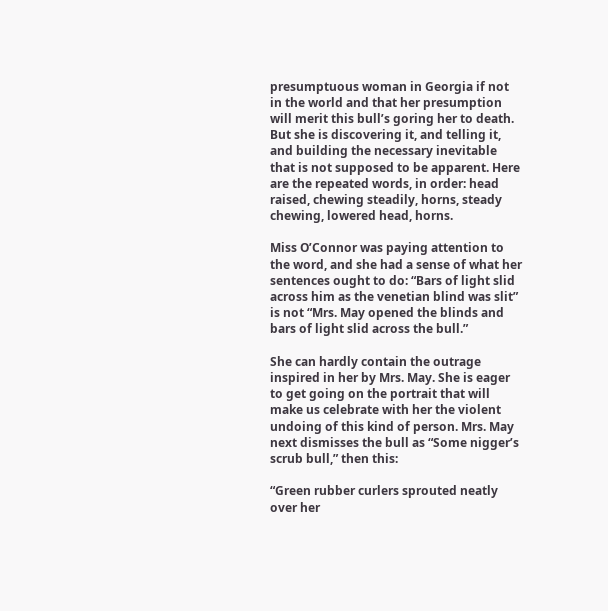presumptuous woman in Georgia if not in the world and that her presumption will merit this bull’s goring her to death. But she is discovering it, and telling it, and building the necessary inevitable that is not supposed to be apparent. Here are the repeated words, in order: head raised, chewing steadily, horns, steady chewing, lowered head, horns.

Miss O’Connor was paying attention to the word, and she had a sense of what her sentences ought to do: “Bars of light slid across him as the venetian blind was slit” is not “Mrs. May opened the blinds and bars of light slid across the bull.”

She can hardly contain the outrage inspired in her by Mrs. May. She is eager to get going on the portrait that will make us celebrate with her the violent undoing of this kind of person. Mrs. May next dismisses the bull as “Some nigger’s scrub bull,” then this:

“Green rubber curlers sprouted neatly over her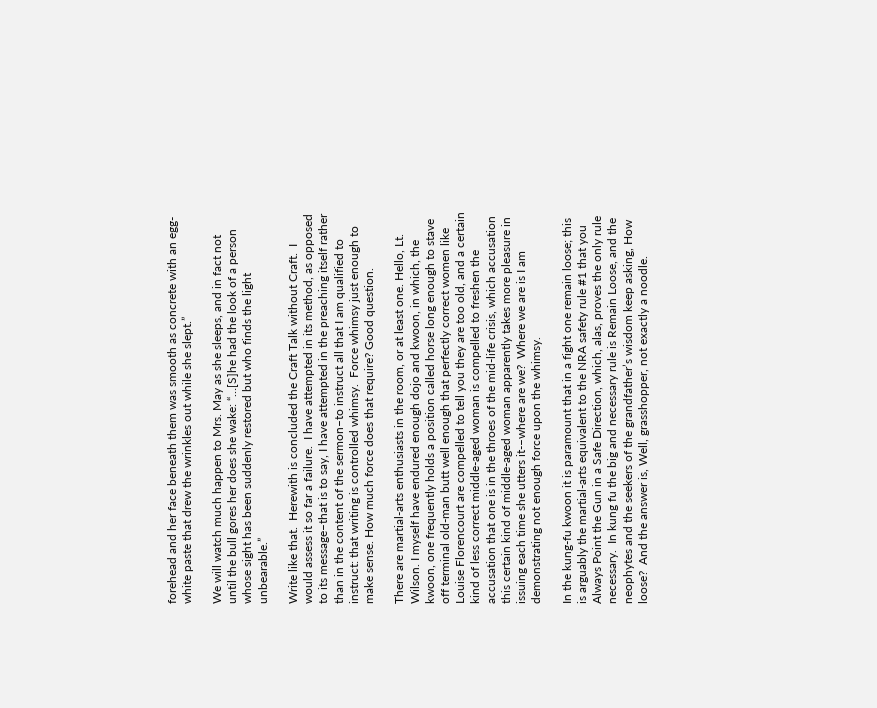forehead and her face beneath them was smooth as concrete with an egg-white paste that drew the wrinkles out while she slept.”

We will watch much happen to Mrs. May as she sleeps, and in fact not until the bull gores her does she wake: “…[S]he had the look of a person whose sight has been suddenly restored but who finds the light unbearable.”

Write like that.  Herewith is concluded the Craft Talk without Craft.  I would assess it so far a failure.  I have attempted in its method, as opposed to its message–that is to say, I have attempted in the preaching itself rather than in the content of the sermon–to instruct all that I am qualified to instruct: that writing is controlled whimsy.  Force whimsy just enough to make sense. How much force does that require? Good question.

There are martial-arts enthusiasts in the room, or at least one. Hello, Lt. Wilson. I myself have endured enough dojo and kwoon, in which, the kwoon, one frequently holds a position called horse long enough to stave off terminal old-man butt well enough that perfectly correct women like Louise Florencourt are compelled to tell you they are too old, and a certain kind of less correct middle-aged woman is compelled to freshen the accusation that one is in the throes of the mid-life crisis, which accusation this certain kind of middle-aged woman apparently takes more pleasure in issuing each time she utters it-–where are we?  Where we are is I am demonstrating not enough force upon the whimsy.

In the kung-fu kwoon it is paramount that in a fight one remain loose; this is arguably the martial-arts equivalent to the NRA safety rule #1 that you Always Point the Gun in a Safe Direction, which, alas, proves the only rule necessary.  In kung fu the big and necessary rule is Remain Loose, and the neophytes and the seekers of the grandfather’s wisdom keep asking, How loose?  And the answer is, Well, grasshopper, not exactly a noodle.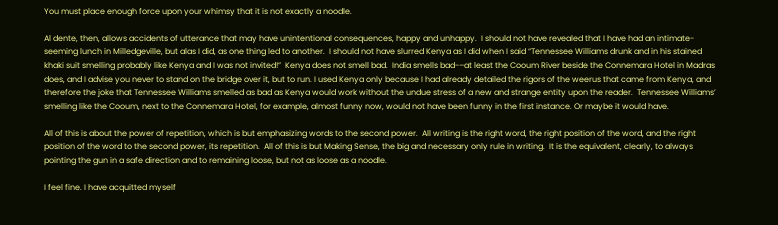You must place enough force upon your whimsy that it is not exactly a noodle.

Al dente, then, allows accidents of utterance that may have unintentional consequences, happy and unhappy.  I should not have revealed that I have had an intimate-seeming lunch in Milledgeville, but alas I did, as one thing led to another.  I should not have slurred Kenya as I did when I said “Tennessee Williams drunk and in his stained khaki suit smelling probably like Kenya and I was not invited!”  Kenya does not smell bad.  India smells bad-–at least the Cooum River beside the Connemara Hotel in Madras does, and I advise you never to stand on the bridge over it, but to run. I used Kenya only because I had already detailed the rigors of the weerus that came from Kenya, and therefore the joke that Tennessee Williams smelled as bad as Kenya would work without the undue stress of a new and strange entity upon the reader.  Tennessee Williams’ smelling like the Cooum, next to the Connemara Hotel, for example, almost funny now, would not have been funny in the first instance. Or maybe it would have.

All of this is about the power of repetition, which is but emphasizing words to the second power.  All writing is the right word, the right position of the word, and the right position of the word to the second power, its repetition.  All of this is but Making Sense, the big and necessary only rule in writing.  It is the equivalent, clearly, to always pointing the gun in a safe direction and to remaining loose, but not as loose as a noodle.

I feel fine. I have acquitted myself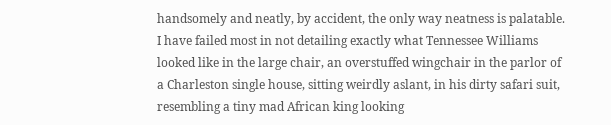handsomely and neatly, by accident, the only way neatness is palatable. I have failed most in not detailing exactly what Tennessee Williams looked like in the large chair, an overstuffed wingchair in the parlor of a Charleston single house, sitting weirdly aslant, in his dirty safari suit, resembling a tiny mad African king looking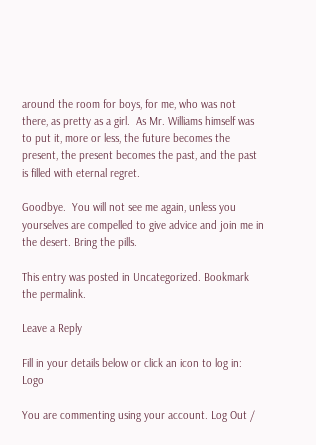around the room for boys, for me, who was not there, as pretty as a girl.  As Mr. Williams himself was to put it, more or less, the future becomes the present, the present becomes the past, and the past is filled with eternal regret.

Goodbye.  You will not see me again, unless you yourselves are compelled to give advice and join me in the desert. Bring the pills.

This entry was posted in Uncategorized. Bookmark the permalink.

Leave a Reply

Fill in your details below or click an icon to log in: Logo

You are commenting using your account. Log Out /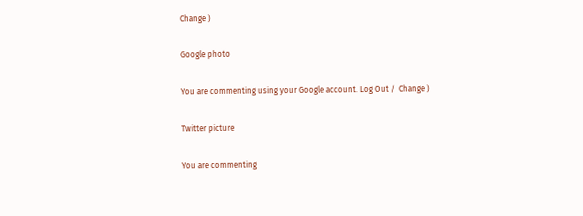Change )

Google photo

You are commenting using your Google account. Log Out /  Change )

Twitter picture

You are commenting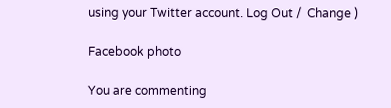using your Twitter account. Log Out /  Change )

Facebook photo

You are commenting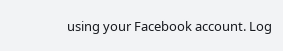using your Facebook account. Log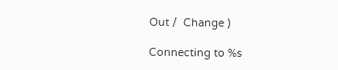Out /  Change )

Connecting to %s